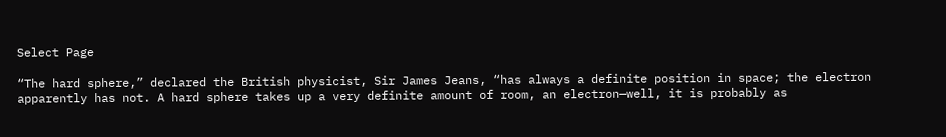Select Page

“The hard sphere,” declared the British physicist, Sir James Jeans, “has always a definite position in space; the electron apparently has not. A hard sphere takes up a very definite amount of room, an electron—well, it is probably as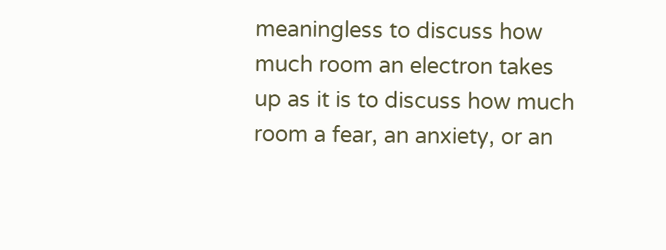meaningless to discuss how much room an electron takes up as it is to discuss how much room a fear, an anxiety, or an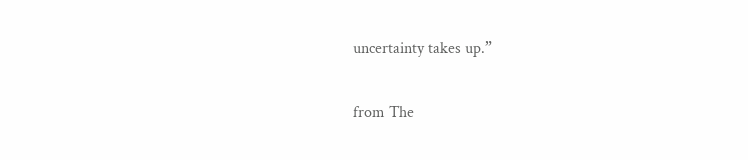uncertainty takes up.”

from The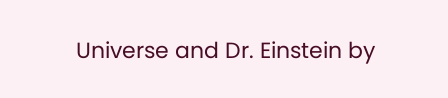Universe and Dr. Einstein by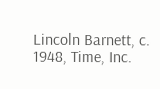Lincoln Barnett, c. 1948, Time, Inc.